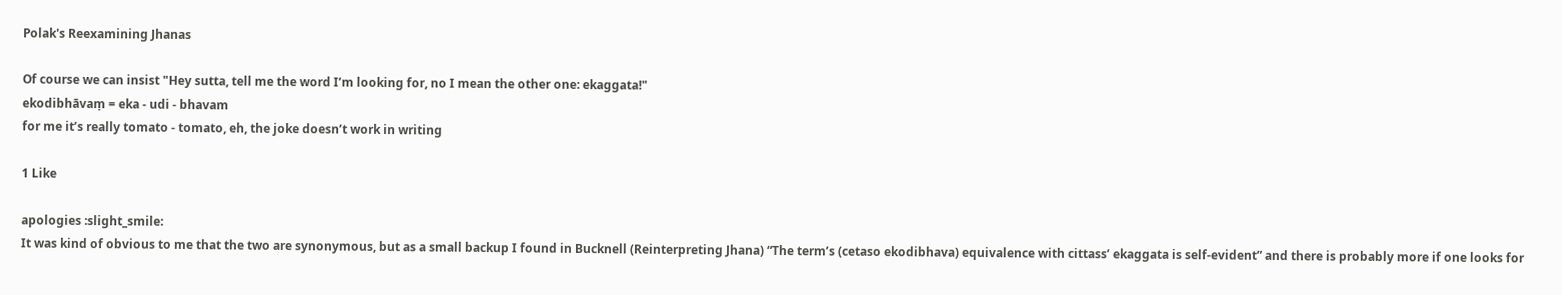Polak's Reexamining Jhanas

Of course we can insist "Hey sutta, tell me the word I’m looking for, no I mean the other one: ekaggata!"
ekodibhāvaṃ = eka - udi - bhavam
for me it’s really tomato - tomato, eh, the joke doesn’t work in writing

1 Like

apologies :slight_smile:
It was kind of obvious to me that the two are synonymous, but as a small backup I found in Bucknell (Reinterpreting Jhana) “The term’s (cetaso ekodibhava) equivalence with cittass’ ekaggata is self-evident” and there is probably more if one looks for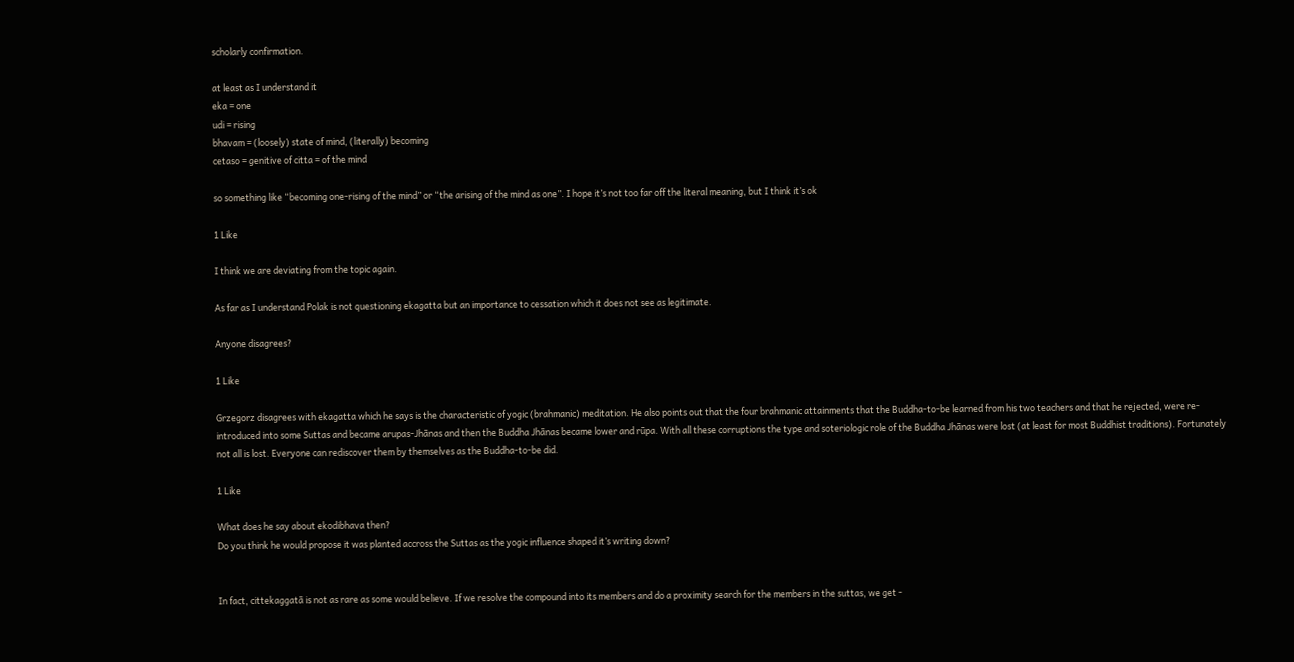scholarly confirmation.

at least as I understand it
eka = one
udi = rising
bhavam = (loosely) state of mind, (literally) becoming
cetaso = genitive of citta = of the mind

so something like “becoming one-rising of the mind” or “the arising of the mind as one”. I hope it’s not too far off the literal meaning, but I think it’s ok

1 Like

I think we are deviating from the topic again.

As far as I understand Polak is not questioning ekagatta but an importance to cessation which it does not see as legitimate.

Anyone disagrees?

1 Like

Grzegorz disagrees with ekagatta which he says is the characteristic of yogic (brahmanic) meditation. He also points out that the four brahmanic attainments that the Buddha-to-be learned from his two teachers and that he rejected, were re-introduced into some Suttas and became arupas-Jhānas and then the Buddha Jhānas became lower and rūpa. With all these corruptions the type and soteriologic role of the Buddha Jhānas were lost (at least for most Buddhist traditions). Fortunately not all is lost. Everyone can rediscover them by themselves as the Buddha-to-be did.

1 Like

What does he say about ekodibhava then?
Do you think he would propose it was planted accross the Suttas as the yogic influence shaped it’s writing down?


In fact, cittekaggatā is not as rare as some would believe. If we resolve the compound into its members and do a proximity search for the members in the suttas, we get -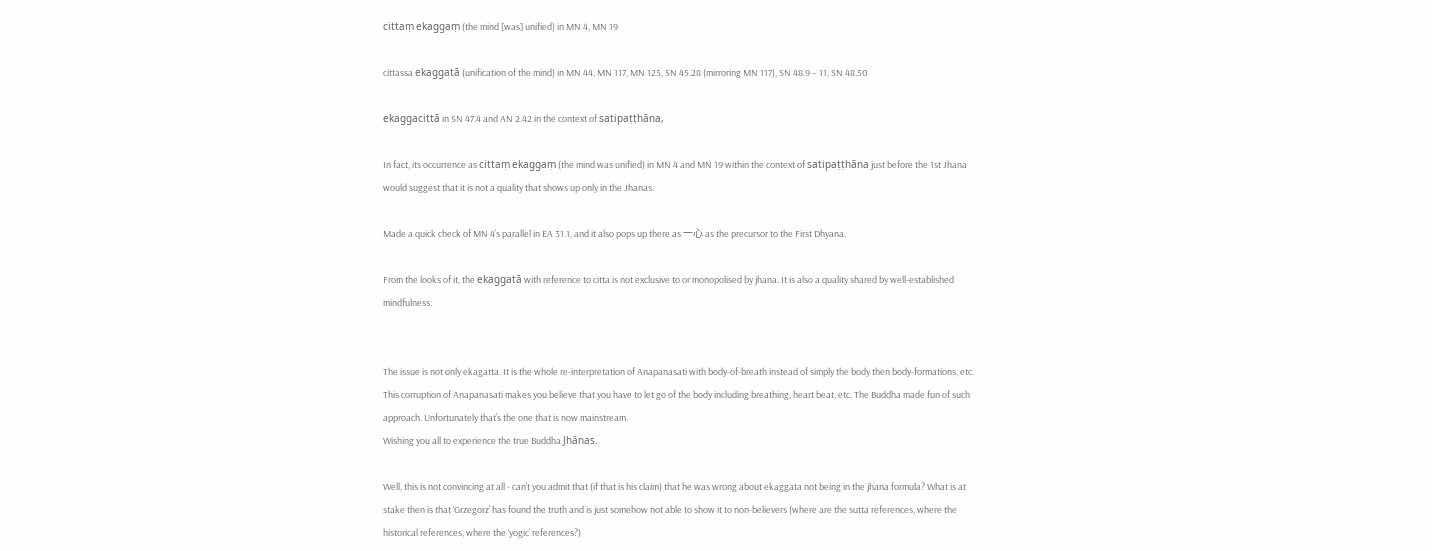cittaṃ ekaggaṃ (the mind [was] unified) in MN 4, MN 19

cittassa ekaggatā (unification of the mind) in MN 44, MN 117, MN 125, SN 45.28 (mirroring MN 117), SN 48.9 – 11, SN 48.50

ekaggacittā in SN 47.4 and AN 2.42 in the context of satipaṭṭhāna,

In fact, its occurrence as cittaṃ ekaggaṃ (the mind was unified) in MN 4 and MN 19 within the context of satipaṭṭhāna just before the 1st Jhana would suggest that it is not a quality that shows up only in the Jhanas.

Made a quick check of MN 4’s parallel in EA 31.1, and it also pops up there as 一心 as the precursor to the First Dhyana.

From the looks of it, the ekaggatā with reference to citta is not exclusive to or monopolised by jhana. It is also a quality shared by well-established mindfulness.


The issue is not only ekagatta. It is the whole re-interpretation of Anapanasati with body-of-breath instead of simply the body then body-formations, etc. This corruption of Anapanasati makes you believe that you have to let go of the body including breathing, heart beat, etc. The Buddha made fun of such approach. Unfortunately that’s the one that is now mainstream.
Wishing you all to experience the true Buddha Jhānas.

Well, this is not convincing at all - can’t you admit that (if that is his claim) that he was wrong about ekaggata not being in the jhana formula? What is at stake then is that ‘Grzegorz’ has found the truth and is just somehow not able to show it to non-believers (where are the sutta references, where the historical references, where the ‘yogic’ references?)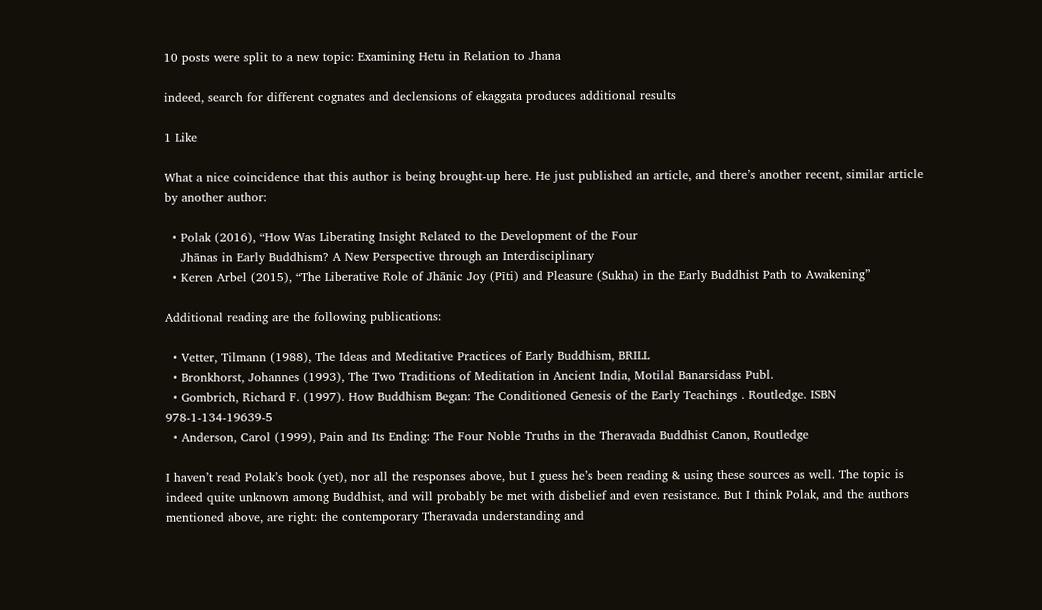10 posts were split to a new topic: Examining Hetu in Relation to Jhana

indeed, search for different cognates and declensions of ekaggata produces additional results

1 Like

What a nice coincidence that this author is being brought-up here. He just published an article, and there’s another recent, similar article by another author:

  • Polak (2016), “How Was Liberating Insight Related to the Development of the Four
    Jhānas in Early Buddhism? A New Perspective through an Interdisciplinary
  • Keren Arbel (2015), “The Liberative Role of Jhānic Joy (Pīti) and Pleasure (Sukha) in the Early Buddhist Path to Awakening”

Additional reading are the following publications:

  • Vetter, Tilmann (1988), The Ideas and Meditative Practices of Early Buddhism, BRILL
  • Bronkhorst, Johannes (1993), The Two Traditions of Meditation in Ancient India, Motilal Banarsidass Publ.
  • Gombrich, Richard F. (1997). How Buddhism Began: The Conditioned Genesis of the Early Teachings . Routledge. ISBN 978-1-134-19639-5
  • Anderson, Carol (1999), Pain and Its Ending: The Four Noble Truths in the Theravada Buddhist Canon, Routledge

I haven’t read Polak’s book (yet), nor all the responses above, but I guess he’s been reading & using these sources as well. The topic is indeed quite unknown among Buddhist, and will probably be met with disbelief and even resistance. But I think Polak, and the authors mentioned above, are right: the contemporary Theravada understanding and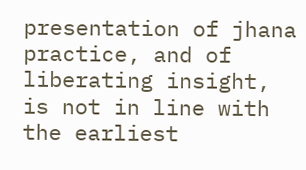presentation of jhana practice, and of liberating insight, is not in line with the earliest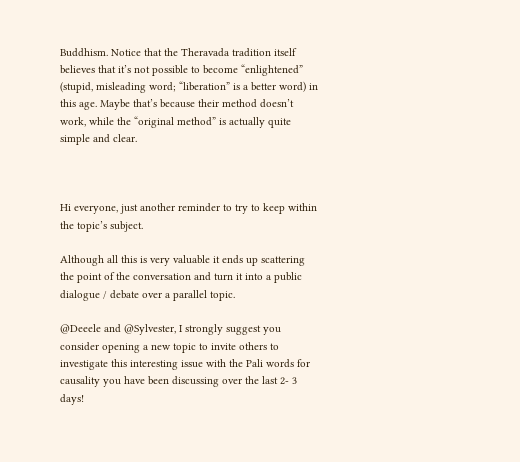Buddhism. Notice that the Theravada tradition itself believes that it’s not possible to become “enlightened” (stupid, misleading word; “liberation” is a better word) in this age. Maybe that’s because their method doesn’t work, while the “original method” is actually quite simple and clear.



Hi everyone, just another reminder to try to keep within the topic’s subject.

Although all this is very valuable it ends up scattering the point of the conversation and turn it into a public dialogue / debate over a parallel topic.

@Deeele and @Sylvester, I strongly suggest you consider opening a new topic to invite others to investigate this interesting issue with the Pali words for causality you have been discussing over the last 2- 3 days!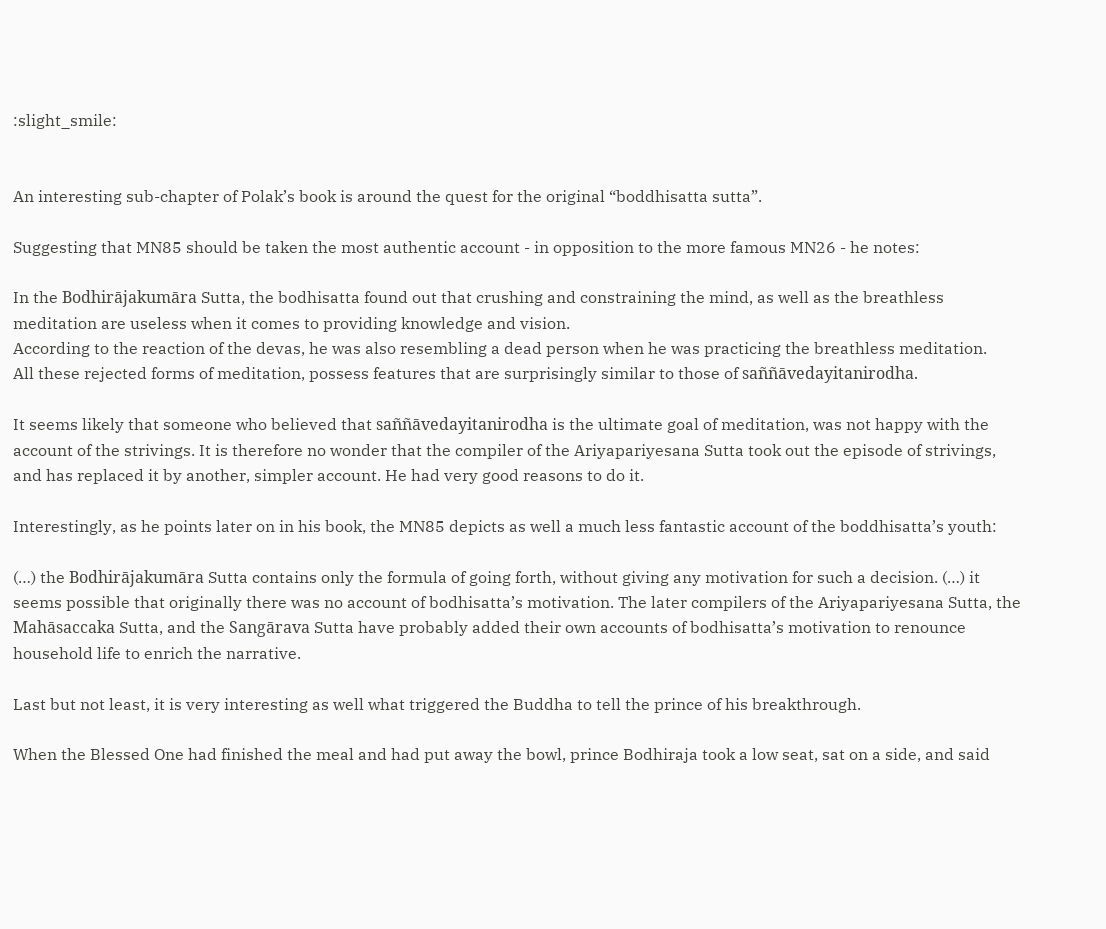:slight_smile:


An interesting sub-chapter of Polak’s book is around the quest for the original “boddhisatta sutta”.

Suggesting that MN85 should be taken the most authentic account - in opposition to the more famous MN26 - he notes:

In the Bodhirājakumāra Sutta, the bodhisatta found out that crushing and constraining the mind, as well as the breathless meditation are useless when it comes to providing knowledge and vision.
According to the reaction of the devas, he was also resembling a dead person when he was practicing the breathless meditation.
All these rejected forms of meditation, possess features that are surprisingly similar to those of saññāvedayitanirodha.

It seems likely that someone who believed that saññāvedayitanirodha is the ultimate goal of meditation, was not happy with the account of the strivings. It is therefore no wonder that the compiler of the Ariyapariyesana Sutta took out the episode of strivings, and has replaced it by another, simpler account. He had very good reasons to do it.

Interestingly, as he points later on in his book, the MN85 depicts as well a much less fantastic account of the boddhisatta’s youth:

(…) the Bodhirājakumāra Sutta contains only the formula of going forth, without giving any motivation for such a decision. (…) it seems possible that originally there was no account of bodhisatta’s motivation. The later compilers of the Ariyapariyesana Sutta, the Mahāsaccaka Sutta, and the Sangārava Sutta have probably added their own accounts of bodhisatta’s motivation to renounce household life to enrich the narrative.

Last but not least, it is very interesting as well what triggered the Buddha to tell the prince of his breakthrough.

When the Blessed One had finished the meal and had put away the bowl, prince Bodhiraja took a low seat, sat on a side, and said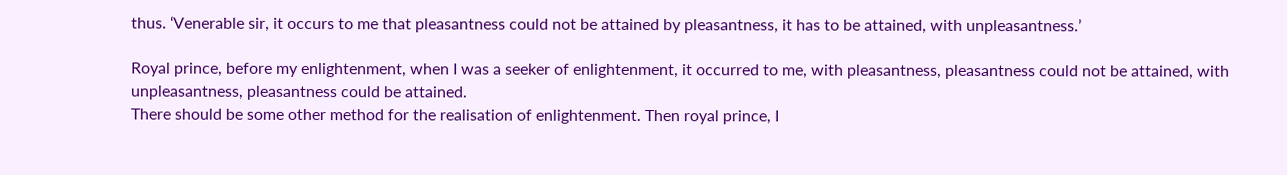thus. ‘Venerable sir, it occurs to me that pleasantness could not be attained by pleasantness, it has to be attained, with unpleasantness.’

Royal prince, before my enlightenment, when I was a seeker of enlightenment, it occurred to me, with pleasantness, pleasantness could not be attained, with unpleasantness, pleasantness could be attained.
There should be some other method for the realisation of enlightenment. Then royal prince, I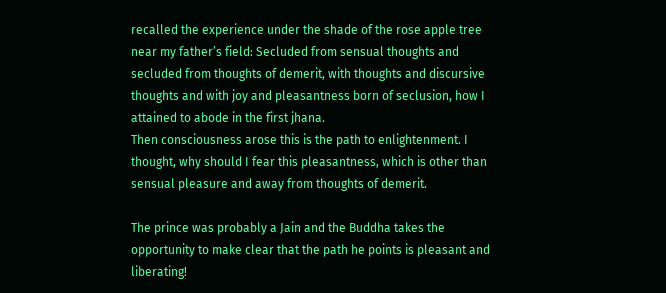recalled the experience under the shade of the rose apple tree near my father’s field: Secluded from sensual thoughts and secluded from thoughts of demerit, with thoughts and discursive thoughts and with joy and pleasantness born of seclusion, how I attained to abode in the first jhana.
Then consciousness arose this is the path to enlightenment. I thought, why should I fear this pleasantness, which is other than sensual pleasure and away from thoughts of demerit.

The prince was probably a Jain and the Buddha takes the opportunity to make clear that the path he points is pleasant and liberating!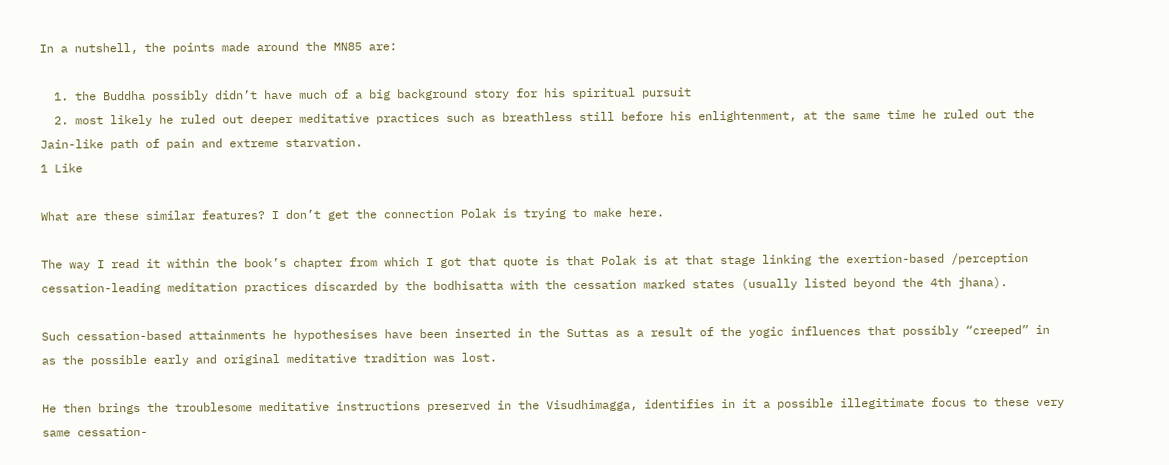In a nutshell, the points made around the MN85 are:

  1. the Buddha possibly didn’t have much of a big background story for his spiritual pursuit
  2. most likely he ruled out deeper meditative practices such as breathless still before his enlightenment, at the same time he ruled out the Jain-like path of pain and extreme starvation.
1 Like

What are these similar features? I don’t get the connection Polak is trying to make here.

The way I read it within the book’s chapter from which I got that quote is that Polak is at that stage linking the exertion-based /perception cessation-leading meditation practices discarded by the bodhisatta with the cessation marked states (usually listed beyond the 4th jhana).

Such cessation-based attainments he hypothesises have been inserted in the Suttas as a result of the yogic influences that possibly “creeped” in as the possible early and original meditative tradition was lost.

He then brings the troublesome meditative instructions preserved in the Visudhimagga, identifies in it a possible illegitimate focus to these very same cessation-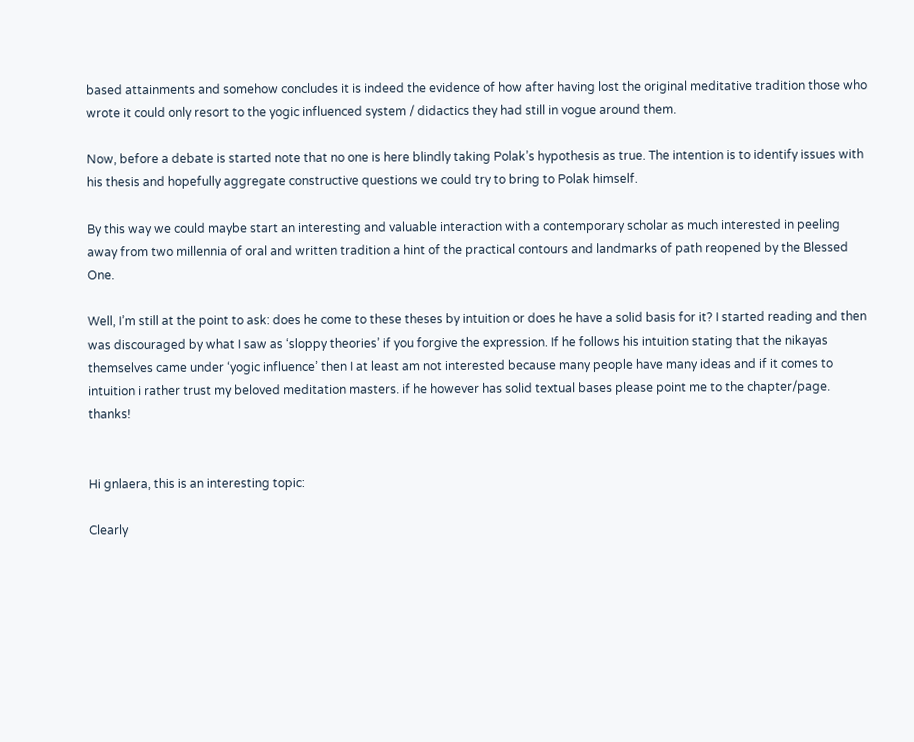based attainments and somehow concludes it is indeed the evidence of how after having lost the original meditative tradition those who wrote it could only resort to the yogic influenced system / didactics they had still in vogue around them.

Now, before a debate is started note that no one is here blindly taking Polak’s hypothesis as true. The intention is to identify issues with his thesis and hopefully aggregate constructive questions we could try to bring to Polak himself.

By this way we could maybe start an interesting and valuable interaction with a contemporary scholar as much interested in peeling away from two millennia of oral and written tradition a hint of the practical contours and landmarks of path reopened by the Blessed One.

Well, I’m still at the point to ask: does he come to these theses by intuition or does he have a solid basis for it? I started reading and then was discouraged by what I saw as ‘sloppy theories’ if you forgive the expression. If he follows his intuition stating that the nikayas themselves came under ‘yogic influence’ then I at least am not interested because many people have many ideas and if it comes to intuition i rather trust my beloved meditation masters. if he however has solid textual bases please point me to the chapter/page. thanks!


Hi gnlaera, this is an interesting topic:

Clearly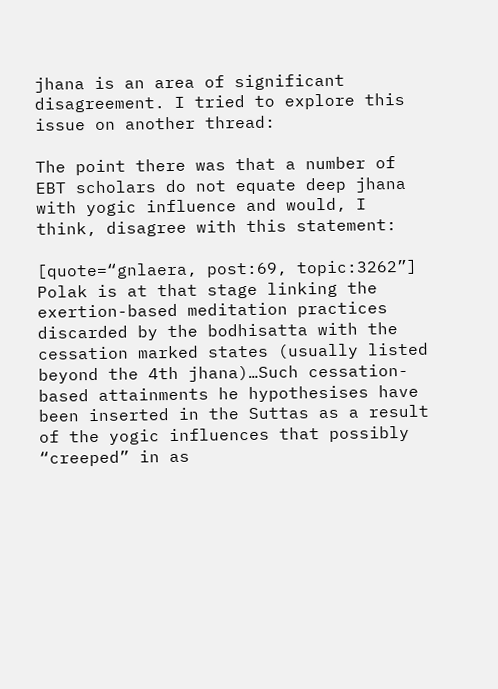jhana is an area of significant disagreement. I tried to explore this issue on another thread:

The point there was that a number of EBT scholars do not equate deep jhana with yogic influence and would, I think, disagree with this statement:

[quote=“gnlaera, post:69, topic:3262”]
Polak is at that stage linking the exertion-based meditation practices discarded by the bodhisatta with the cessation marked states (usually listed beyond the 4th jhana)…Such cessation-based attainments he hypothesises have been inserted in the Suttas as a result of the yogic influences that possibly “creeped” in as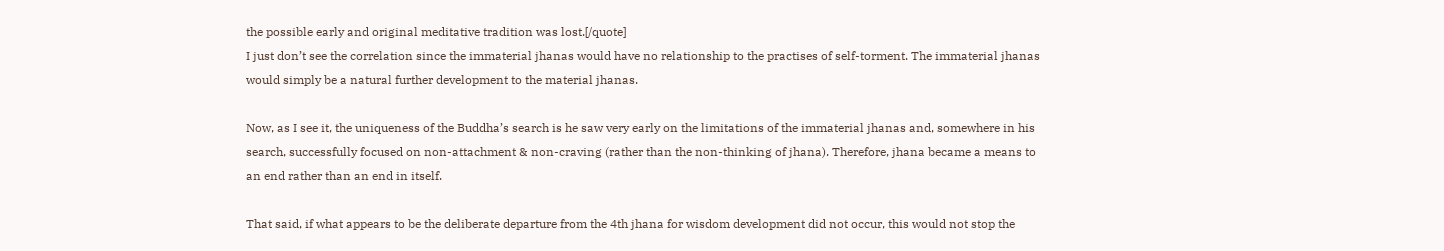the possible early and original meditative tradition was lost.[/quote]
I just don’t see the correlation since the immaterial jhanas would have no relationship to the practises of self-torment. The immaterial jhanas would simply be a natural further development to the material jhanas.

Now, as I see it, the uniqueness of the Buddha’s search is he saw very early on the limitations of the immaterial jhanas and, somewhere in his search, successfully focused on non-attachment & non-craving (rather than the non-thinking of jhana). Therefore, jhana became a means to an end rather than an end in itself.

That said, if what appears to be the deliberate departure from the 4th jhana for wisdom development did not occur, this would not stop the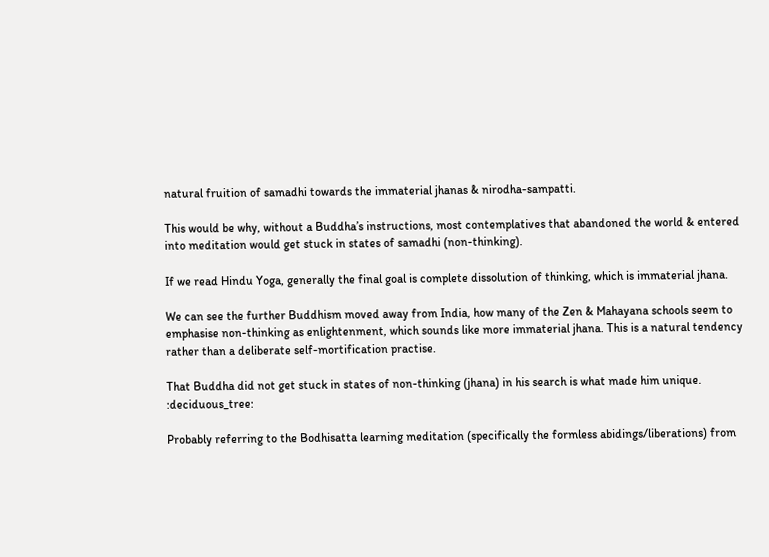natural fruition of samadhi towards the immaterial jhanas & nirodha-sampatti.

This would be why, without a Buddha’s instructions, most contemplatives that abandoned the world & entered into meditation would get stuck in states of samadhi (non-thinking).

If we read Hindu Yoga, generally the final goal is complete dissolution of thinking, which is immaterial jhana.

We can see the further Buddhism moved away from India, how many of the Zen & Mahayana schools seem to emphasise non-thinking as enlightenment, which sounds like more immaterial jhana. This is a natural tendency rather than a deliberate self-mortification practise.

That Buddha did not get stuck in states of non-thinking (jhana) in his search is what made him unique. :deciduous_tree:

Probably referring to the Bodhisatta learning meditation (specifically the formless abidings/liberations) from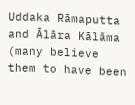Uddaka Rāmaputta and Ālāra Kālāma (many believe them to have been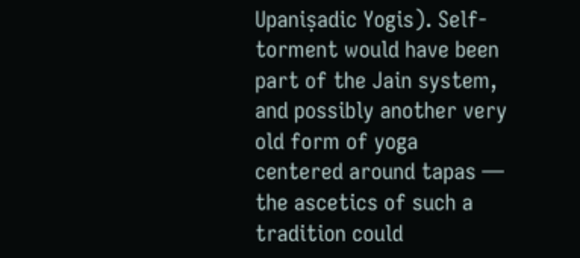Upaniṣadic Yogis). Self-torment would have been part of the Jain system, and possibly another very old form of yoga centered around tapas — the ascetics of such a tradition could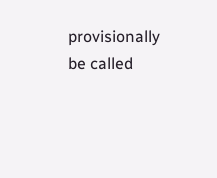provisionally be called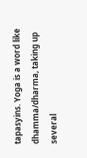tapasyins. Yoga is a word like dhamma/dharma, taking up several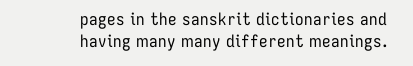pages in the sanskrit dictionaries and having many many different meanings.